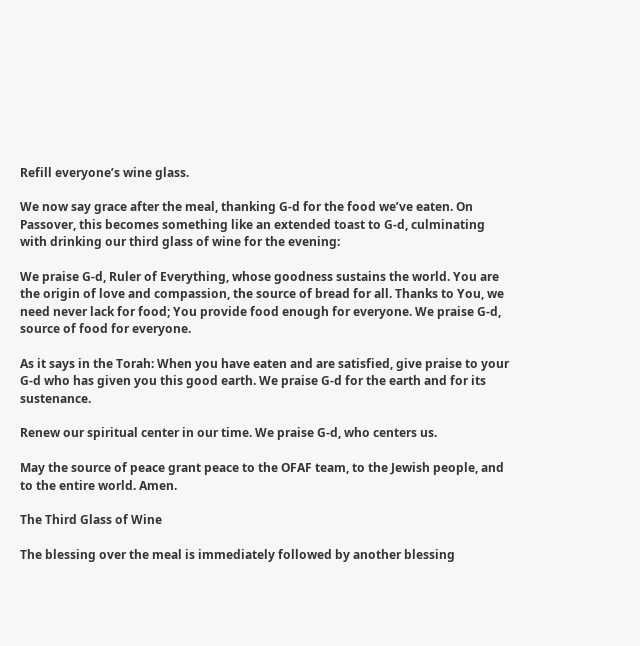Refill everyone’s wine glass.

We now say grace after the meal, thanking G-d for the food we’ve eaten. On Passover, this becomes something like an extended toast to G-d, culminating with drinking our third glass of wine for the evening:

We praise G-d, Ruler of Everything, whose goodness sustains the world. You are the origin of love and compassion, the source of bread for all. Thanks to You, we need never lack for food; You provide food enough for everyone. We praise G-d, source of food for everyone.

As it says in the Torah: When you have eaten and are satisfied, give praise to your G-d who has given you this good earth. We praise G-d for the earth and for its sustenance.

Renew our spiritual center in our time. We praise G-d, who centers us.

May the source of peace grant peace to the OFAF team, to the Jewish people, and to the entire world. Amen.

The Third Glass of Wine

The blessing over the meal is immediately followed by another blessing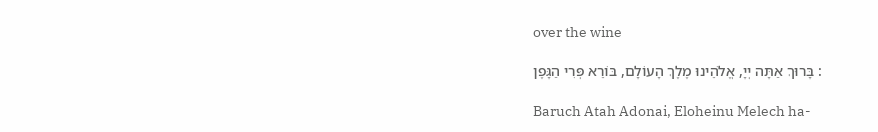over the wine

: בָּרוּךְ אַתָּה יְיָ, אֱלֹהֵינוּ מֶלֶךְ הָעוֹלָם, בּוֹרֵא פְּרִי הַגָּפֶן

Baruch Atah Adonai, Eloheinu Melech ha-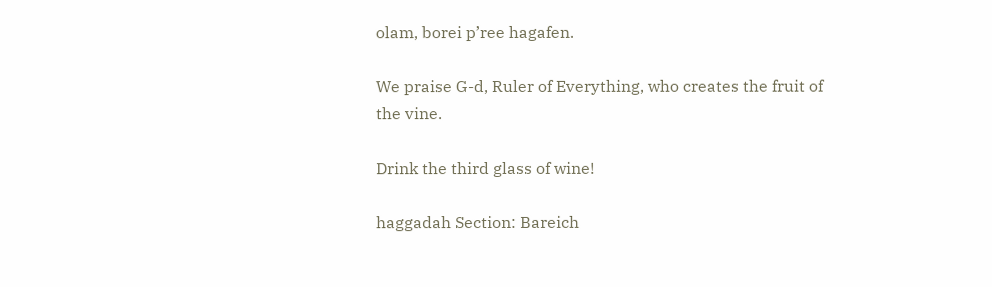olam, borei p’ree hagafen.

We praise G-d, Ruler of Everything, who creates the fruit of the vine.

Drink the third glass of wine!

haggadah Section: Bareich